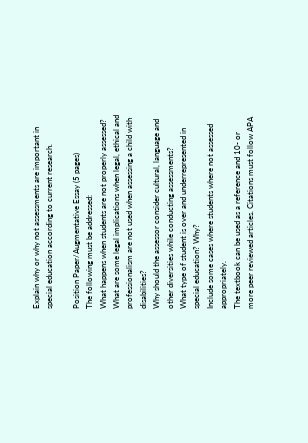Explain why or why not assessments are important in special education according to current research.

Position Paper/Augmentative Essay (5 pages)
The following must be addressed:
What happens when students are not properly assessed?
What are some legal implications when legal, ethical and professionalism are not used when assessing a child with disabilities?
Why should the assessor consider cultural, language and other diversities while conducting assessments?
What type of student is over and underrepresented in special education? Why?
Include some cases where students where not assessed appropriately.
The textbook can be used as a reference and 10- or more peer reviewed articles. Citations must follow APA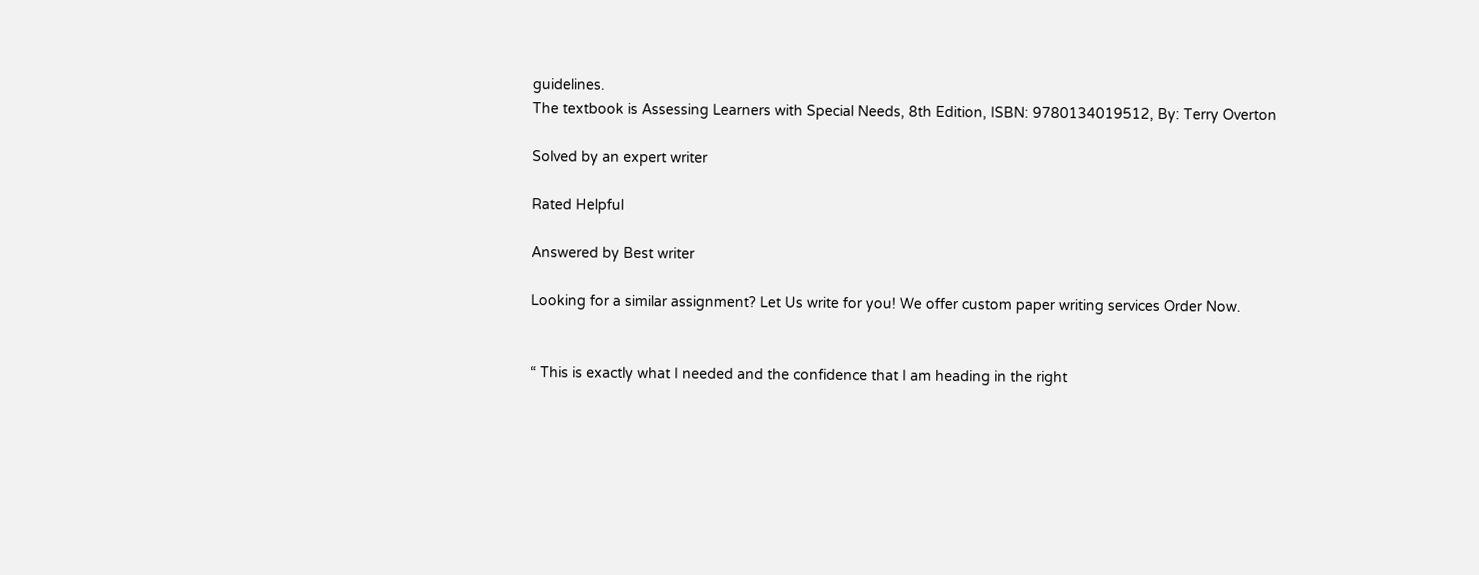guidelines.
The textbook is Assessing Learners with Special Needs, 8th Edition, ISBN: 9780134019512, By: Terry Overton

Solved by an expert writer

Rated Helpful

Answered by Best writer

Looking for a similar assignment? Let Us write for you! We offer custom paper writing services Order Now.


“ This is exactly what I needed and the confidence that I am heading in the right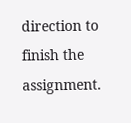direction to finish the assignment.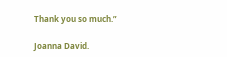Thank you so much.”

Joanna David.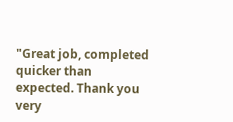"Great job, completed quicker than expected. Thank you very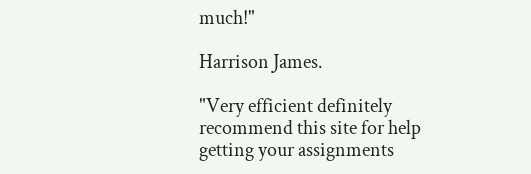much!"

Harrison James.

"Very efficient definitely recommend this site for help getting your assignments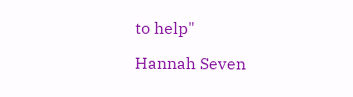to help"

Hannah Seven